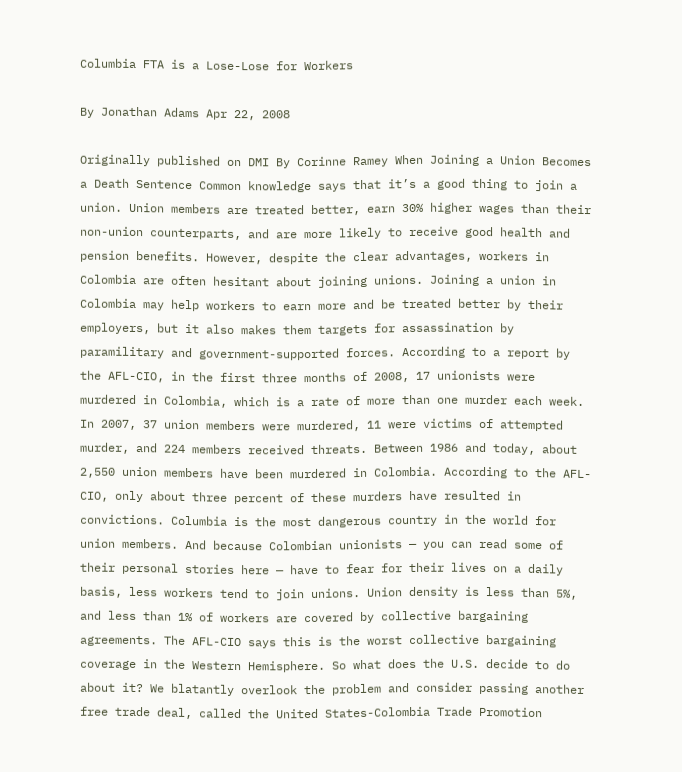Columbia FTA is a Lose-Lose for Workers

By Jonathan Adams Apr 22, 2008

Originally published on DMI By Corinne Ramey When Joining a Union Becomes a Death Sentence Common knowledge says that it’s a good thing to join a union. Union members are treated better, earn 30% higher wages than their non-union counterparts, and are more likely to receive good health and pension benefits. However, despite the clear advantages, workers in Colombia are often hesitant about joining unions. Joining a union in Colombia may help workers to earn more and be treated better by their employers, but it also makes them targets for assassination by paramilitary and government-supported forces. According to a report by the AFL-CIO, in the first three months of 2008, 17 unionists were murdered in Colombia, which is a rate of more than one murder each week. In 2007, 37 union members were murdered, 11 were victims of attempted murder, and 224 members received threats. Between 1986 and today, about 2,550 union members have been murdered in Colombia. According to the AFL-CIO, only about three percent of these murders have resulted in convictions. Columbia is the most dangerous country in the world for union members. And because Colombian unionists — you can read some of their personal stories here — have to fear for their lives on a daily basis, less workers tend to join unions. Union density is less than 5%, and less than 1% of workers are covered by collective bargaining agreements. The AFL-CIO says this is the worst collective bargaining coverage in the Western Hemisphere. So what does the U.S. decide to do about it? We blatantly overlook the problem and consider passing another free trade deal, called the United States-Colombia Trade Promotion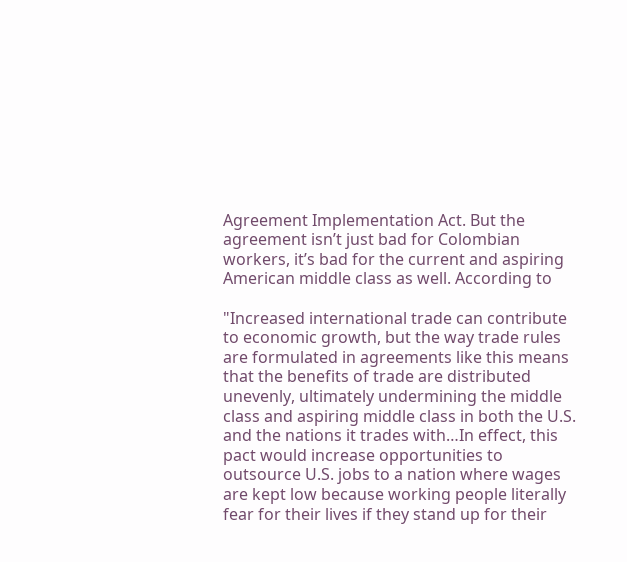Agreement Implementation Act. But the agreement isn’t just bad for Colombian workers, it’s bad for the current and aspiring American middle class as well. According to

"Increased international trade can contribute to economic growth, but the way trade rules are formulated in agreements like this means that the benefits of trade are distributed unevenly, ultimately undermining the middle class and aspiring middle class in both the U.S. and the nations it trades with…In effect, this pact would increase opportunities to outsource U.S. jobs to a nation where wages are kept low because working people literally fear for their lives if they stand up for their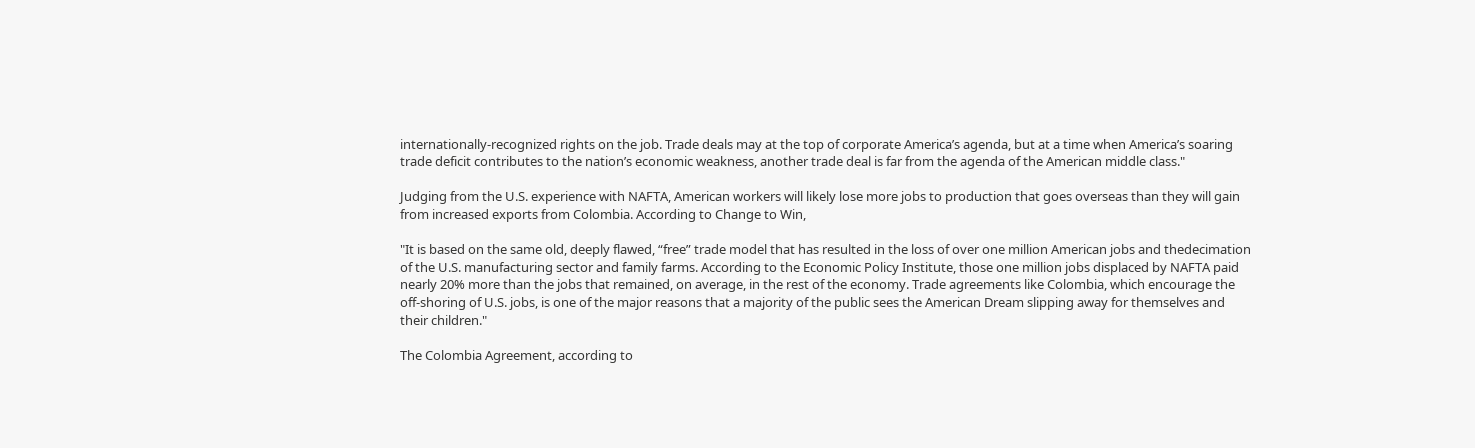internationally-recognized rights on the job. Trade deals may at the top of corporate America’s agenda, but at a time when America’s soaring trade deficit contributes to the nation’s economic weakness, another trade deal is far from the agenda of the American middle class."

Judging from the U.S. experience with NAFTA, American workers will likely lose more jobs to production that goes overseas than they will gain from increased exports from Colombia. According to Change to Win,

"It is based on the same old, deeply flawed, “free” trade model that has resulted in the loss of over one million American jobs and thedecimation of the U.S. manufacturing sector and family farms. According to the Economic Policy Institute, those one million jobs displaced by NAFTA paid nearly 20% more than the jobs that remained, on average, in the rest of the economy. Trade agreements like Colombia, which encourage the off-shoring of U.S. jobs, is one of the major reasons that a majority of the public sees the American Dream slipping away for themselves and their children."

The Colombia Agreement, according to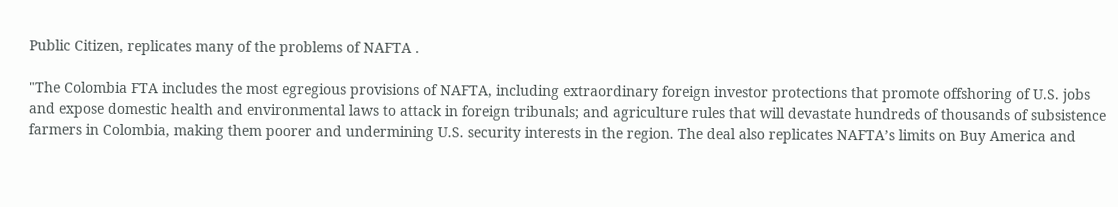Public Citizen, replicates many of the problems of NAFTA .

"The Colombia FTA includes the most egregious provisions of NAFTA, including extraordinary foreign investor protections that promote offshoring of U.S. jobs and expose domestic health and environmental laws to attack in foreign tribunals; and agriculture rules that will devastate hundreds of thousands of subsistence farmers in Colombia, making them poorer and undermining U.S. security interests in the region. The deal also replicates NAFTA’s limits on Buy America and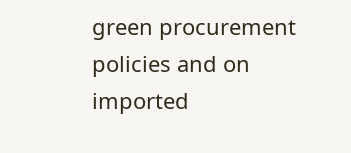green procurement policies and on imported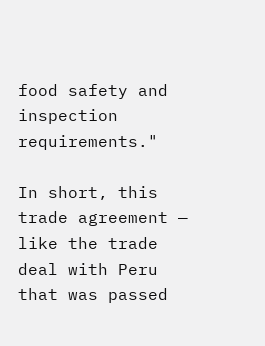food safety and inspection requirements."

In short, this trade agreement — like the trade deal with Peru that was passed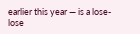earlier this year — is a lose-lose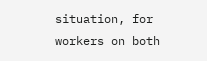situation, for workers on both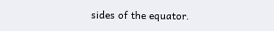sides of the equator.